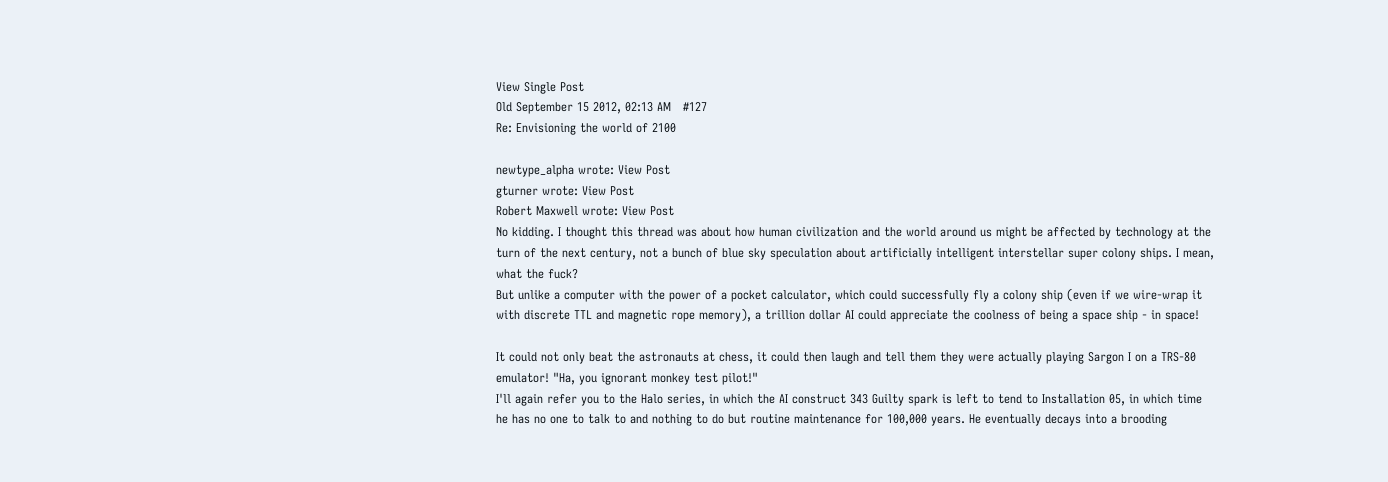View Single Post
Old September 15 2012, 02:13 AM   #127
Re: Envisioning the world of 2100

newtype_alpha wrote: View Post
gturner wrote: View Post
Robert Maxwell wrote: View Post
No kidding. I thought this thread was about how human civilization and the world around us might be affected by technology at the turn of the next century, not a bunch of blue sky speculation about artificially intelligent interstellar super colony ships. I mean, what the fuck?
But unlike a computer with the power of a pocket calculator, which could successfully fly a colony ship (even if we wire-wrap it with discrete TTL and magnetic rope memory), a trillion dollar AI could appreciate the coolness of being a space ship - in space!

It could not only beat the astronauts at chess, it could then laugh and tell them they were actually playing Sargon I on a TRS-80 emulator! "Ha, you ignorant monkey test pilot!"
I'll again refer you to the Halo series, in which the AI construct 343 Guilty spark is left to tend to Installation 05, in which time he has no one to talk to and nothing to do but routine maintenance for 100,000 years. He eventually decays into a brooding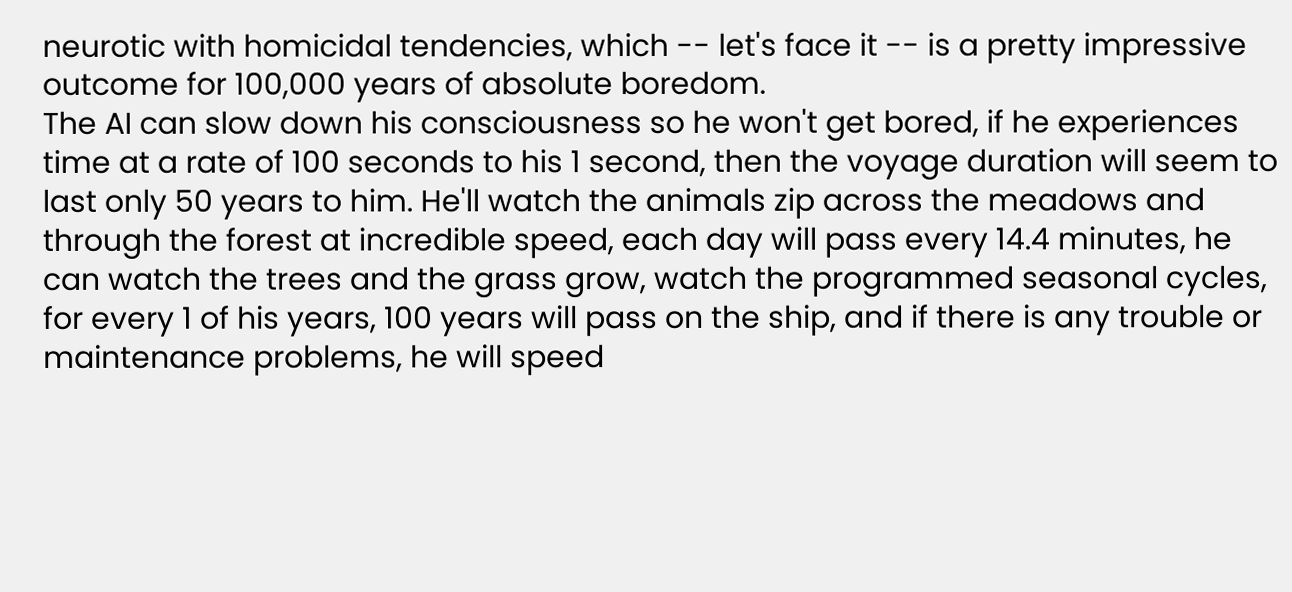neurotic with homicidal tendencies, which -- let's face it -- is a pretty impressive outcome for 100,000 years of absolute boredom.
The AI can slow down his consciousness so he won't get bored, if he experiences time at a rate of 100 seconds to his 1 second, then the voyage duration will seem to last only 50 years to him. He'll watch the animals zip across the meadows and through the forest at incredible speed, each day will pass every 14.4 minutes, he can watch the trees and the grass grow, watch the programmed seasonal cycles, for every 1 of his years, 100 years will pass on the ship, and if there is any trouble or maintenance problems, he will speed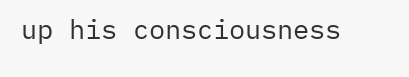up his consciousness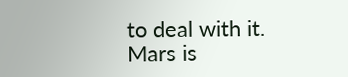to deal with it.
Mars is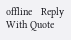offline   Reply With Quote